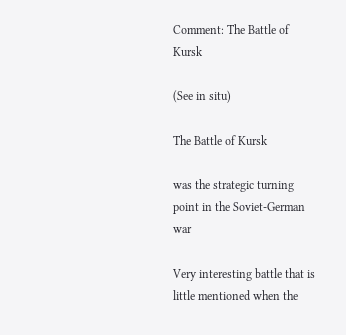Comment: The Battle of Kursk

(See in situ)

The Battle of Kursk

was the strategic turning point in the Soviet-German war

Very interesting battle that is little mentioned when the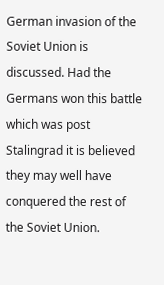German invasion of the Soviet Union is discussed. Had the Germans won this battle which was post Stalingrad it is believed they may well have conquered the rest of the Soviet Union.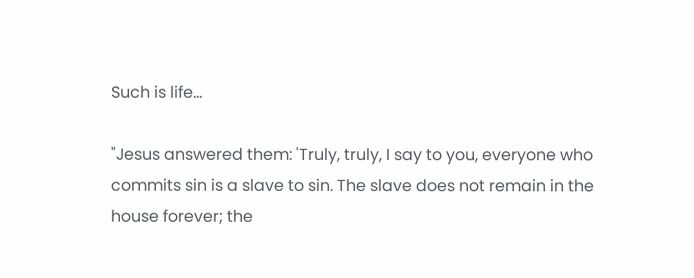Such is life...

"Jesus answered them: 'Truly, truly, I say to you, everyone who commits sin is a slave to sin. The slave does not remain in the house forever; the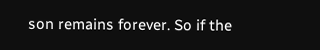son remains forever. So if the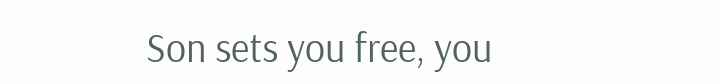Son sets you free, you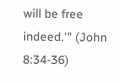will be free indeed.'" (John 8:34-36)